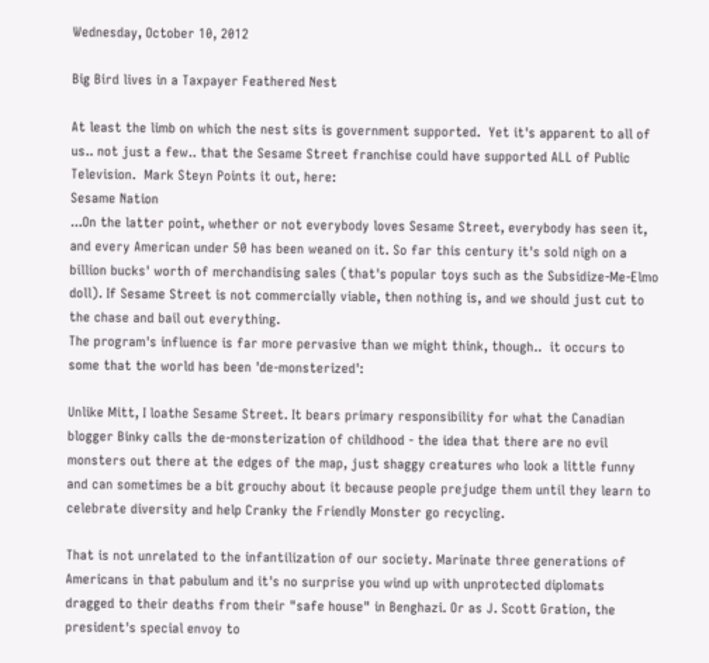Wednesday, October 10, 2012

Big Bird lives in a Taxpayer Feathered Nest

At least the limb on which the nest sits is government supported.  Yet it's apparent to all of us.. not just a few.. that the Sesame Street franchise could have supported ALL of Public Television.  Mark Steyn Points it out, here:
Sesame Nation
...On the latter point, whether or not everybody loves Sesame Street, everybody has seen it, and every American under 50 has been weaned on it. So far this century it's sold nigh on a billion bucks' worth of merchandising sales (that's popular toys such as the Subsidize-Me-Elmo doll). If Sesame Street is not commercially viable, then nothing is, and we should just cut to the chase and bail out everything.
The program's influence is far more pervasive than we might think, though..  it occurs to some that the world has been 'de-monsterized':

Unlike Mitt, I loathe Sesame Street. It bears primary responsibility for what the Canadian blogger Binky calls the de-monsterization of childhood - the idea that there are no evil monsters out there at the edges of the map, just shaggy creatures who look a little funny and can sometimes be a bit grouchy about it because people prejudge them until they learn to celebrate diversity and help Cranky the Friendly Monster go recycling.

That is not unrelated to the infantilization of our society. Marinate three generations of Americans in that pabulum and it's no surprise you wind up with unprotected diplomats dragged to their deaths from their "safe house" in Benghazi. Or as J. Scott Gration, the president's special envoy to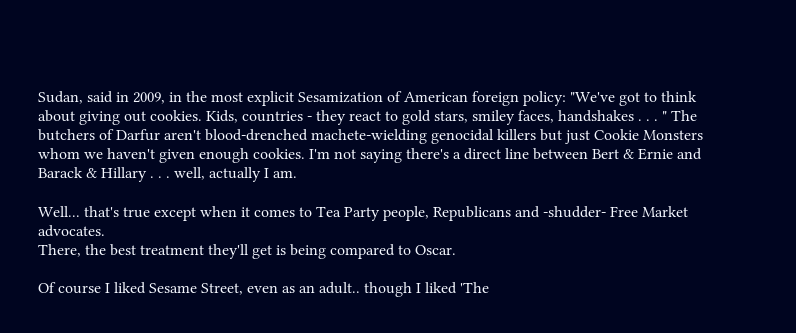Sudan, said in 2009, in the most explicit Sesamization of American foreign policy: "We've got to think about giving out cookies. Kids, countries - they react to gold stars, smiley faces, handshakes . . . " The butchers of Darfur aren't blood-drenched machete-wielding genocidal killers but just Cookie Monsters whom we haven't given enough cookies. I'm not saying there's a direct line between Bert & Ernie and Barack & Hillary . . . well, actually I am.

Well... that's true except when it comes to Tea Party people, Republicans and -shudder- Free Market advocates.
There, the best treatment they'll get is being compared to Oscar.

Of course I liked Sesame Street, even as an adult.. though I liked 'The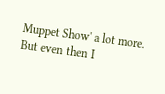Muppet Show' a lot more.  But even then I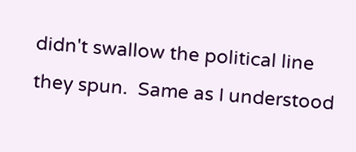didn't swallow the political line they spun.  Same as I understood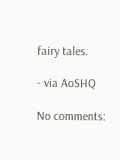fairy tales.

- via AoSHQ

No comments: